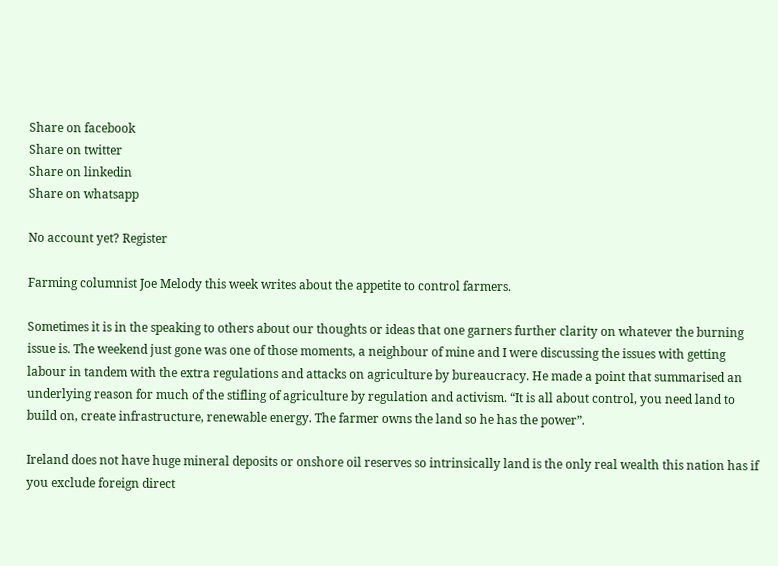Share on facebook
Share on twitter
Share on linkedin
Share on whatsapp

No account yet? Register

Farming columnist Joe Melody this week writes about the appetite to control farmers.

Sometimes it is in the speaking to others about our thoughts or ideas that one garners further clarity on whatever the burning issue is. The weekend just gone was one of those moments, a neighbour of mine and I were discussing the issues with getting labour in tandem with the extra regulations and attacks on agriculture by bureaucracy. He made a point that summarised an underlying reason for much of the stifling of agriculture by regulation and activism. “It is all about control, you need land to build on, create infrastructure, renewable energy. The farmer owns the land so he has the power”.

Ireland does not have huge mineral deposits or onshore oil reserves so intrinsically land is the only real wealth this nation has if you exclude foreign direct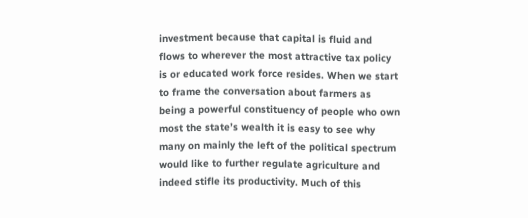investment because that capital is fluid and flows to wherever the most attractive tax policy is or educated work force resides. When we start to frame the conversation about farmers as being a powerful constituency of people who own most the state’s wealth it is easy to see why many on mainly the left of the political spectrum would like to further regulate agriculture and indeed stifle its productivity. Much of this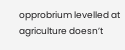opprobrium levelled at agriculture doesn’t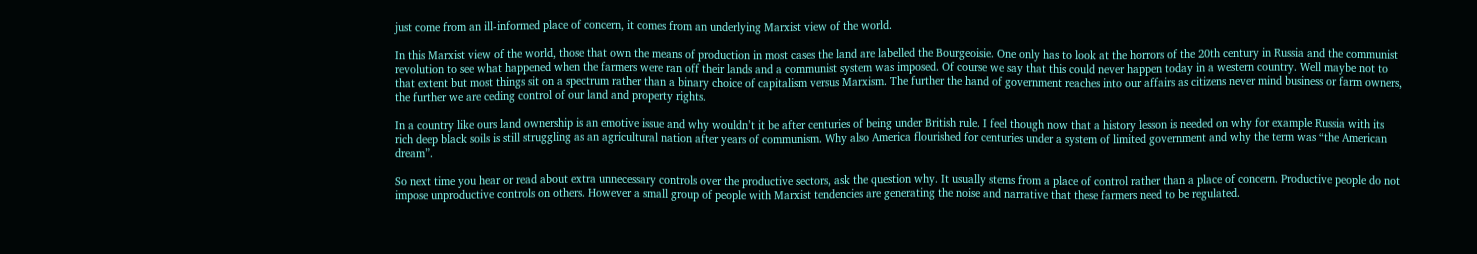just come from an ill-informed place of concern, it comes from an underlying Marxist view of the world.

In this Marxist view of the world, those that own the means of production in most cases the land are labelled the Bourgeoisie. One only has to look at the horrors of the 20th century in Russia and the communist revolution to see what happened when the farmers were ran off their lands and a communist system was imposed. Of course we say that this could never happen today in a western country. Well maybe not to that extent but most things sit on a spectrum rather than a binary choice of capitalism versus Marxism. The further the hand of government reaches into our affairs as citizens never mind business or farm owners, the further we are ceding control of our land and property rights.

In a country like ours land ownership is an emotive issue and why wouldn’t it be after centuries of being under British rule. I feel though now that a history lesson is needed on why for example Russia with its rich deep black soils is still struggling as an agricultural nation after years of communism. Why also America flourished for centuries under a system of limited government and why the term was “the American dream”.

So next time you hear or read about extra unnecessary controls over the productive sectors, ask the question why. It usually stems from a place of control rather than a place of concern. Productive people do not impose unproductive controls on others. However a small group of people with Marxist tendencies are generating the noise and narrative that these farmers need to be regulated.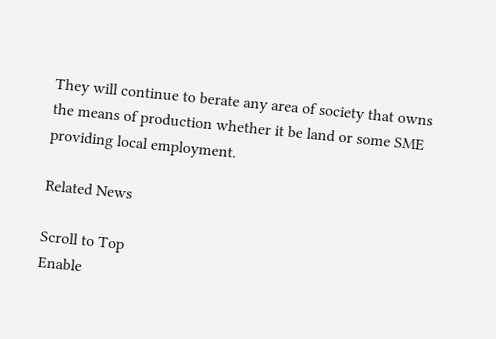They will continue to berate any area of society that owns the means of production whether it be land or some SME providing local employment.

Related News

Scroll to Top
Enable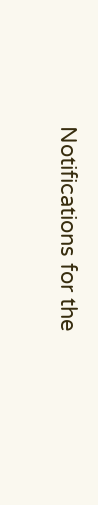Notifications for the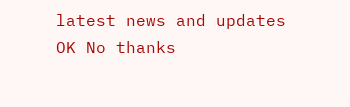latest news and updates    OK No thanks